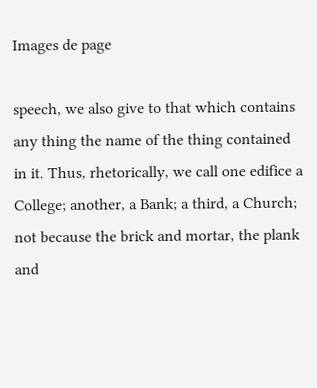Images de page

speech, we also give to that which contains any thing the name of the thing contained in it. Thus, rhetorically, we call one edifice a College; another, a Bank; a third, a Church; not because the brick and mortar, the plank and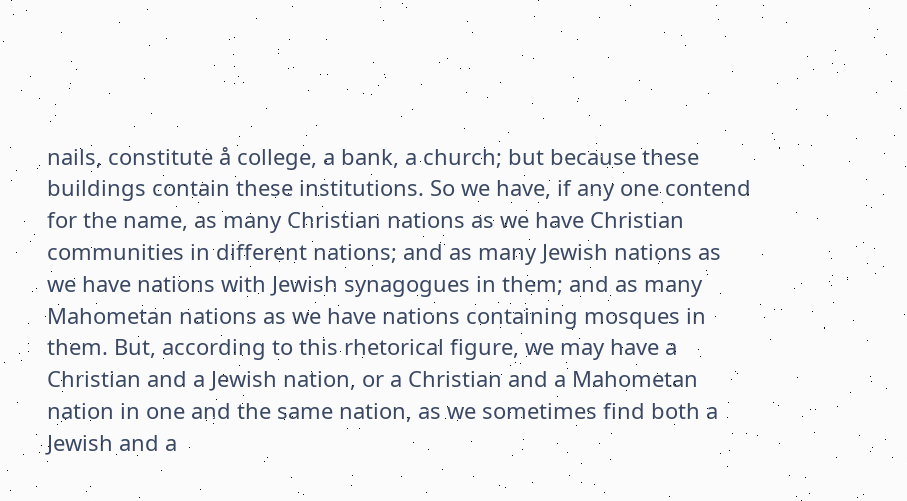nails, constitute å college, a bank, a church; but because these buildings contain these institutions. So we have, if any one contend for the name, as many Christian nations as we have Christian communities in different nations; and as many Jewish nations as we have nations with Jewish synagogues in them; and as many Mahometan nations as we have nations containing mosques in them. But, according to this rhetorical figure, we may have a Christian and a Jewish nation, or a Christian and a Mahometan nation in one and the same nation, as we sometimes find both a Jewish and a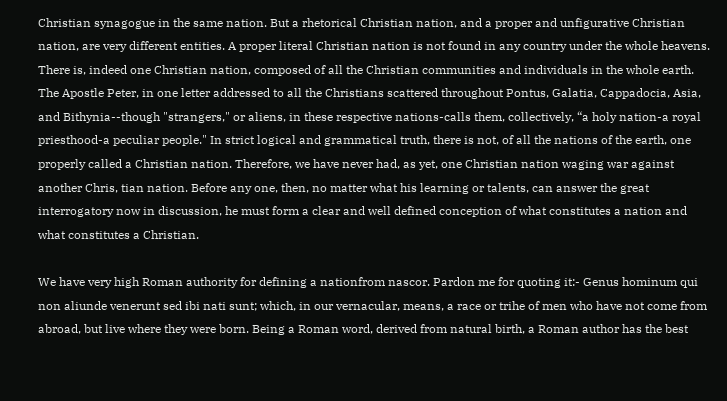Christian synagogue in the same nation. But a rhetorical Christian nation, and a proper and unfigurative Christian nation, are very different entities. A proper literal Christian nation is not found in any country under the whole heavens. There is, indeed one Christian nation, composed of all the Christian communities and individuals in the whole earth. The Apostle Peter, in one letter addressed to all the Christians scattered throughout Pontus, Galatia, Cappadocia, Asia, and Bithynia--though "strangers," or aliens, in these respective nations-calls them, collectively, “a holy nation-a royal priesthood-a peculiar people." In strict logical and grammatical truth, there is not, of all the nations of the earth, one properly called a Christian nation. Therefore, we have never had, as yet, one Christian nation waging war against another Chris, tian nation. Before any one, then, no matter what his learning or talents, can answer the great interrogatory now in discussion, he must form a clear and well defined conception of what constitutes a nation and what constitutes a Christian.

We have very high Roman authority for defining a nationfrom nascor. Pardon me for quoting it:- Genus hominum qui non aliunde venerunt sed ibi nati sunt; which, in our vernacular, means, a race or trihe of men who have not come from abroad, but live where they were born. Being a Roman word, derived from natural birth, a Roman author has the best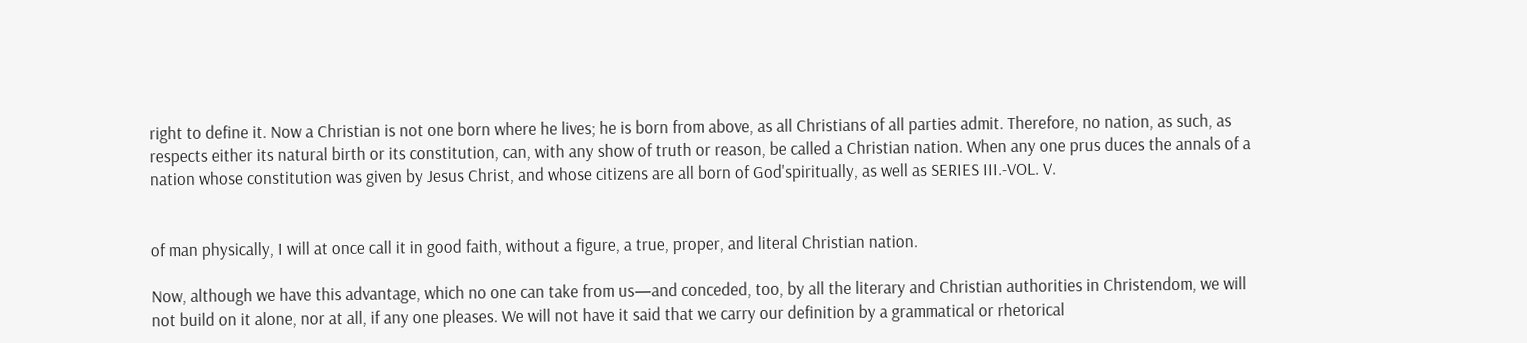right to define it. Now a Christian is not one born where he lives; he is born from above, as all Christians of all parties admit. Therefore, no nation, as such, as respects either its natural birth or its constitution, can, with any show of truth or reason, be called a Christian nation. When any one prus duces the annals of a nation whose constitution was given by Jesus Christ, and whose citizens are all born of God'spiritually, as well as SERIES III.-VOL. V.


of man physically, I will at once call it in good faith, without a figure, a true, proper, and literal Christian nation.

Now, although we have this advantage, which no one can take from us—and conceded, too, by all the literary and Christian authorities in Christendom, we will not build on it alone, nor at all, if any one pleases. We will not have it said that we carry our definition by a grammatical or rhetorical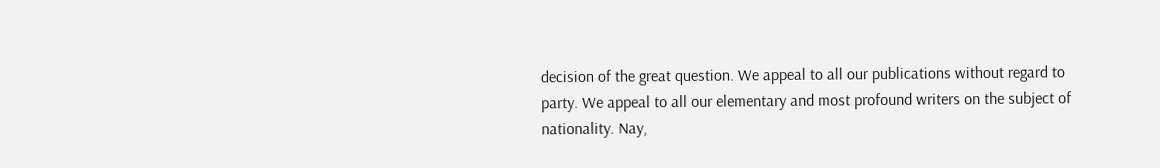decision of the great question. We appeal to all our publications without regard to party. We appeal to all our elementary and most profound writers on the subject of nationality. Nay,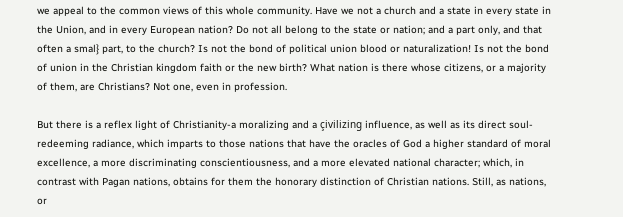we appeal to the common views of this whole community. Have we not a church and a state in every state in the Union, and in every European nation? Do not all belong to the state or nation; and a part only, and that often a smal} part, to the church? Is not the bond of political union blood or naturalization! Is not the bond of union in the Christian kingdom faith or the new birth? What nation is there whose citizens, or a majority of them, are Christians? Not one, even in profession.

But there is a reflex light of Christianity-a moralizing and a çivilizing influence, as well as its direct soul-redeeming radiance, which imparts to those nations that have the oracles of God a higher standard of moral excellence, a more discriminating conscientiousness, and a more elevated national character; which, in contrast with Pagan nations, obtains for them the honorary distinction of Christian nations. Still, as nations, or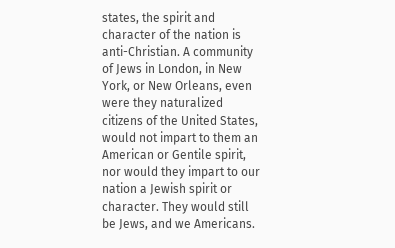states, the spirit and character of the nation is anti-Christian. A community of Jews in London, in New York, or New Orleans, even were they naturalized citizens of the United States, would not impart to them an American or Gentile spirit, nor would they impart to our nation a Jewish spirit or character. They would still be Jews, and we Americans.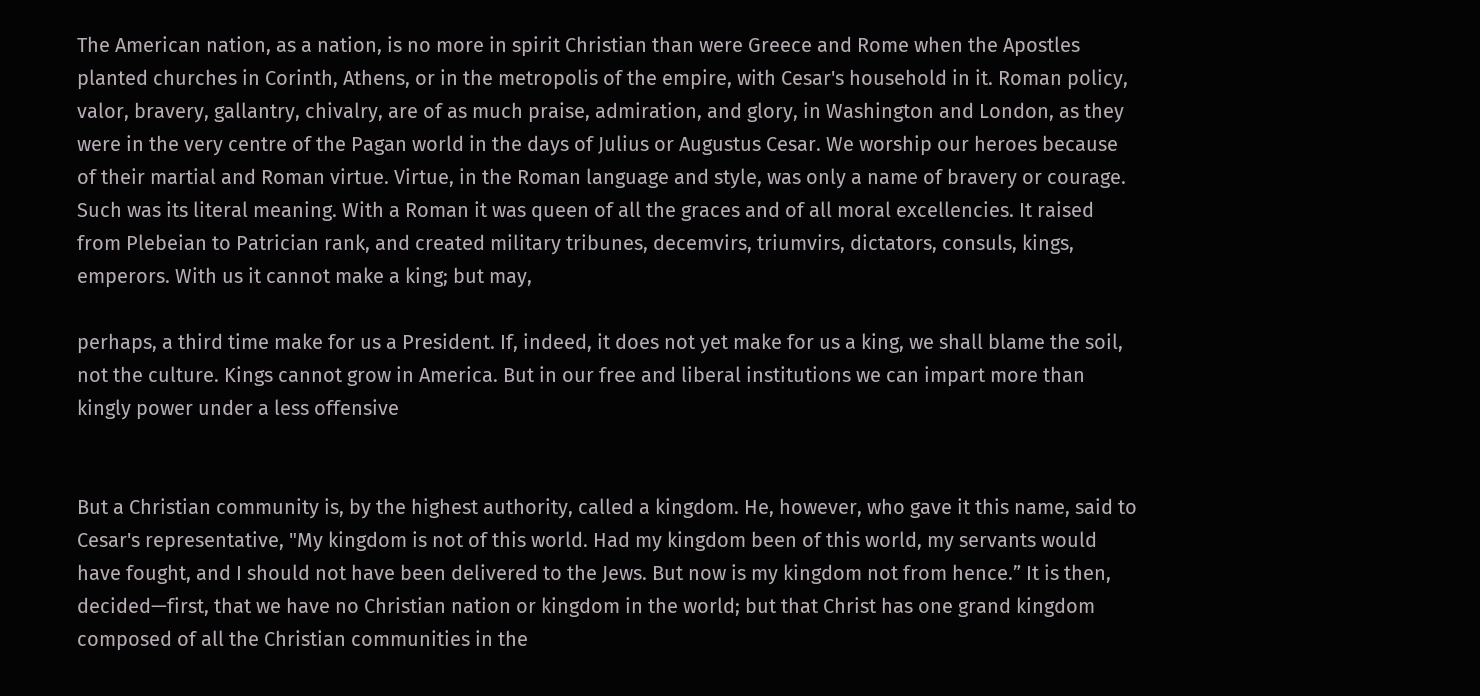The American nation, as a nation, is no more in spirit Christian than were Greece and Rome when the Apostles planted churches in Corinth, Athens, or in the metropolis of the empire, with Cesar's household in it. Roman policy, valor, bravery, gallantry, chivalry, are of as much praise, admiration, and glory, in Washington and London, as they were in the very centre of the Pagan world in the days of Julius or Augustus Cesar. We worship our heroes because of their martial and Roman virtue. Virtue, in the Roman language and style, was only a name of bravery or courage. Such was its literal meaning. With a Roman it was queen of all the graces and of all moral excellencies. It raised from Plebeian to Patrician rank, and created military tribunes, decemvirs, triumvirs, dictators, consuls, kings, emperors. With us it cannot make a king; but may,

perhaps, a third time make for us a President. If, indeed, it does not yet make for us a king, we shall blame the soil, not the culture. Kings cannot grow in America. But in our free and liberal institutions we can impart more than kingly power under a less offensive


But a Christian community is, by the highest authority, called a kingdom. He, however, who gave it this name, said to Cesar's representative, "My kingdom is not of this world. Had my kingdom been of this world, my servants would have fought, and I should not have been delivered to the Jews. But now is my kingdom not from hence.” It is then, decided—first, that we have no Christian nation or kingdom in the world; but that Christ has one grand kingdom composed of all the Christian communities in the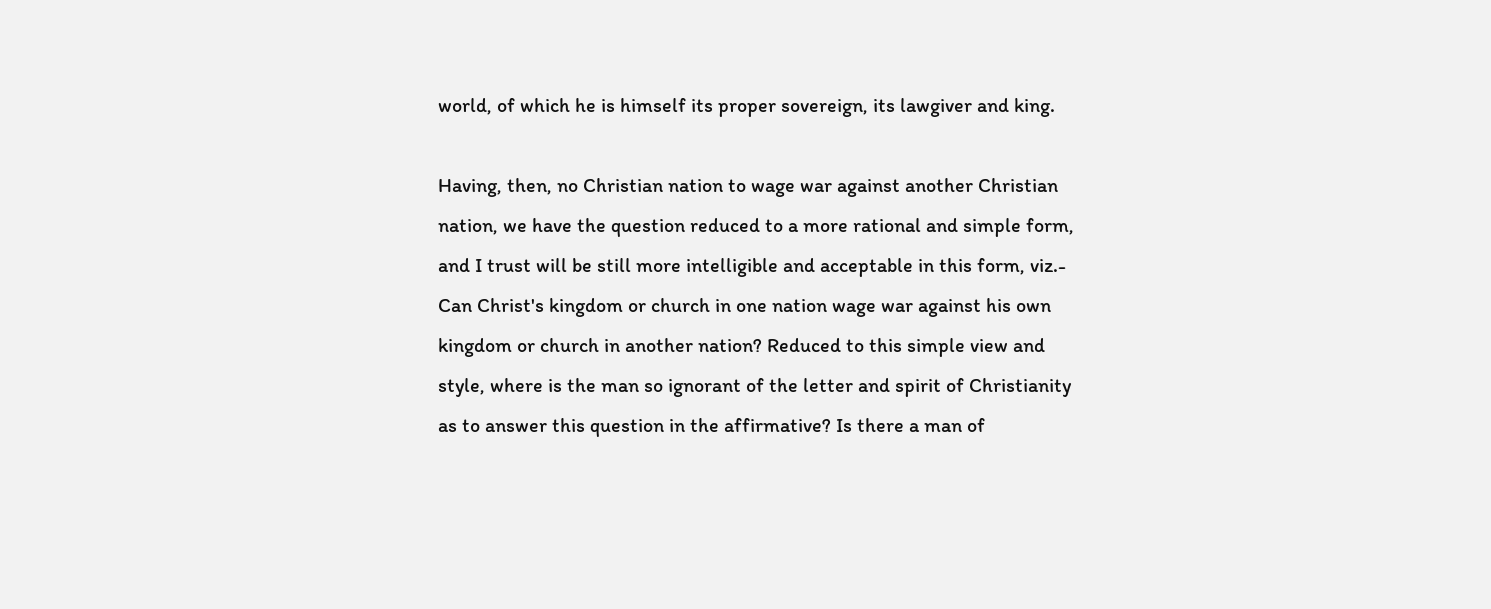world, of which he is himself its proper sovereign, its lawgiver and king.

Having, then, no Christian nation to wage war against another Christian nation, we have the question reduced to a more rational and simple form, and I trust will be still more intelligible and acceptable in this form, viz.- Can Christ's kingdom or church in one nation wage war against his own kingdom or church in another nation? Reduced to this simple view and style, where is the man so ignorant of the letter and spirit of Christianity as to answer this question in the affirmative? Is there a man of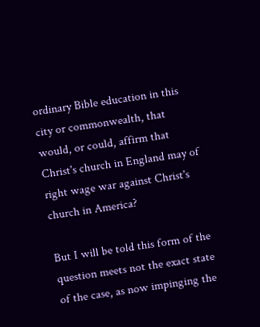ordinary Bible education in this city or commonwealth, that would, or could, affirm that Christ's church in England may of right wage war against Christ's church in America?

But I will be told this form of the question meets not the exact state of the case, as now impinging the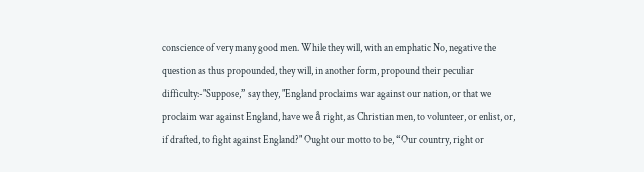conscience of very many good men. While they will, with an emphatic No, negative the question as thus propounded, they will, in another form, propound their peculiar difficulty:-"Suppose,” say they, "England proclaims war against our nation, or that we proclaim war against England, have we å right, as Christian men, to volunteer, or enlist, or, if drafted, to fight against England?" Ought our motto to be, “Our country, right or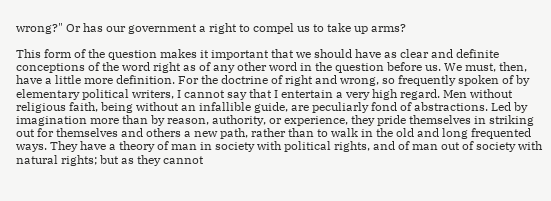wrong?" Or has our government a right to compel us to take up arms?

This form of the question makes it important that we should have as clear and definite conceptions of the word right as of any other word in the question before us. We must, then, have a little more definition. For the doctrine of right and wrong, so frequently spoken of by elementary political writers, I cannot say that I entertain a very high regard. Men without religious faith, being without an infallible guide, are peculiarly fond of abstractions. Led by imagination more than by reason, authority, or experience, they pride themselves in striking out for themselves and others a new path, rather than to walk in the old and long frequented ways. They have a theory of man in society with political rights, and of man out of society with natural rights; but as they cannot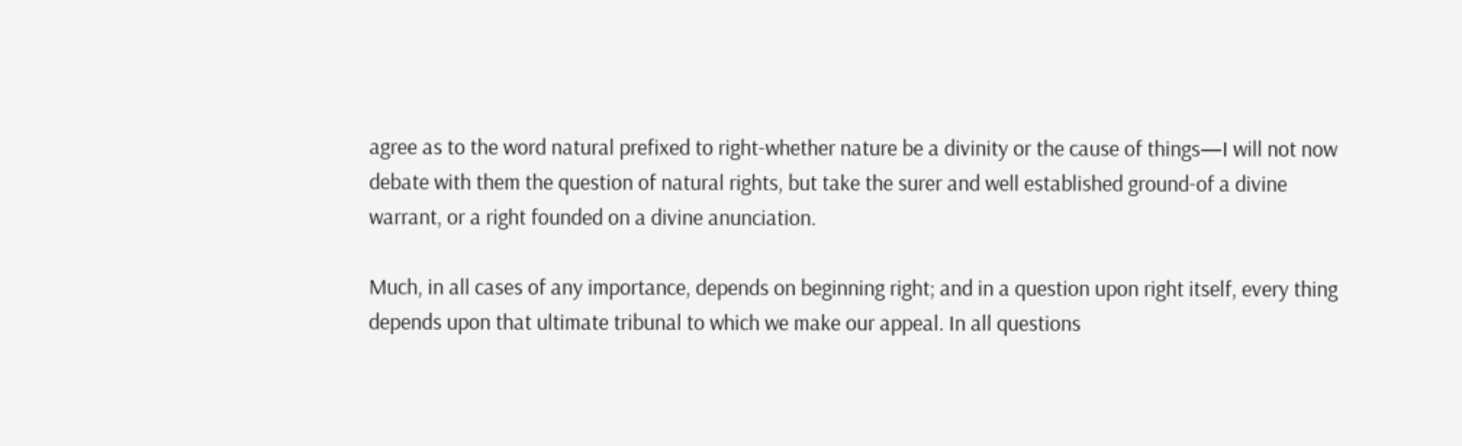agree as to the word natural prefixed to right-whether nature be a divinity or the cause of things—I will not now debate with them the question of natural rights, but take the surer and well established ground-of a divine warrant, or a right founded on a divine anunciation.

Much, in all cases of any importance, depends on beginning right; and in a question upon right itself, every thing depends upon that ultimate tribunal to which we make our appeal. In all questions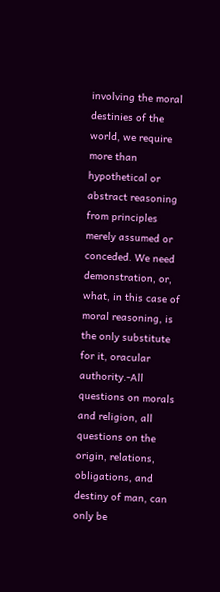involving the moral destinies of the world, we require more than hypothetical or abstract reasoning from principles merely assumed or conceded. We need demonstration, or, what, in this case of moral reasoning, is the only substitute for it, oracular authority.-All questions on morals and religion, all questions on the origin, relations, obligations, and destiny of man, can only be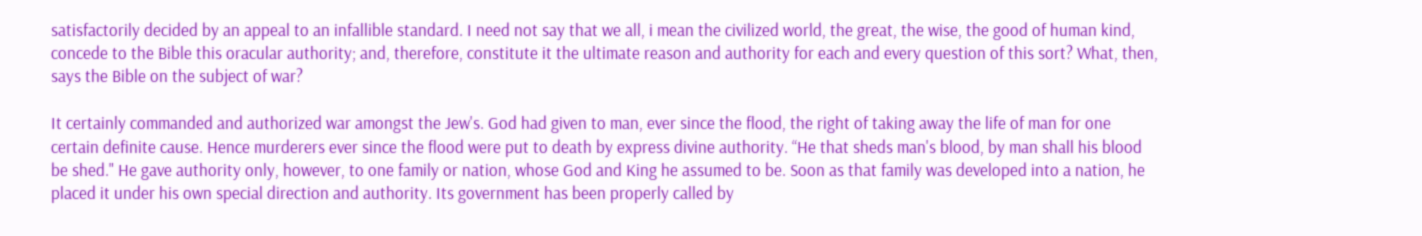satisfactorily decided by an appeal to an infallible standard. I need not say that we all, i mean the civilized world, the great, the wise, the good of human kind, concede to the Bible this oracular authority; and, therefore, constitute it the ultimate reason and authority for each and every question of this sort? What, then, says the Bible on the subject of war?

It certainly commanded and authorized war amongst the Jew's. God had given to man, ever since the flood, the right of taking away the life of man for one certain definite cause. Hence murderers ever since the flood were put to death by express divine authority. “He that sheds man's blood, by man shall his blood be shed." He gave authority only, however, to one family or nation, whose God and King he assumed to be. Soon as that family was developed into a nation, he placed it under his own special direction and authority. Its government has been properly called by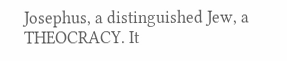Josephus, a distinguished Jew, a THEOCRACY. It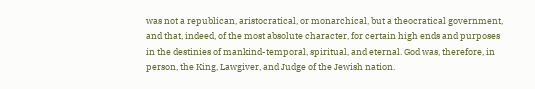was not a republican, aristocratical, or monarchical, but a theocratical government, and that, indeed, of the most absolute character, for certain high ends and purposes in the destinies of mankind-temporal, spiritual, and eternal. God was, therefore, in person, the King, Lawgiver, and Judge of the Jewish nation.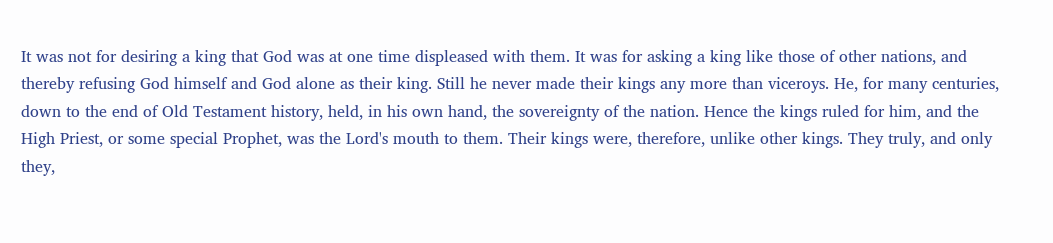It was not for desiring a king that God was at one time displeased with them. It was for asking a king like those of other nations, and thereby refusing God himself and God alone as their king. Still he never made their kings any more than viceroys. He, for many centuries, down to the end of Old Testament history, held, in his own hand, the sovereignty of the nation. Hence the kings ruled for him, and the High Priest, or some special Prophet, was the Lord's mouth to them. Their kings were, therefore, unlike other kings. They truly, and only they,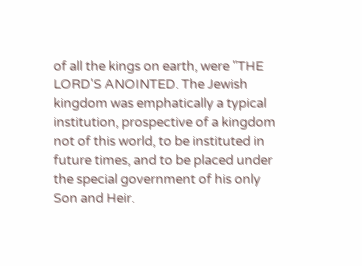of all the kings on earth, were "THE LORD'S ANOINTED. The Jewish kingdom was emphatically a typical institution, prospective of a kingdom not of this world, to be instituted in future times, and to be placed under the special government of his only Son and Heir.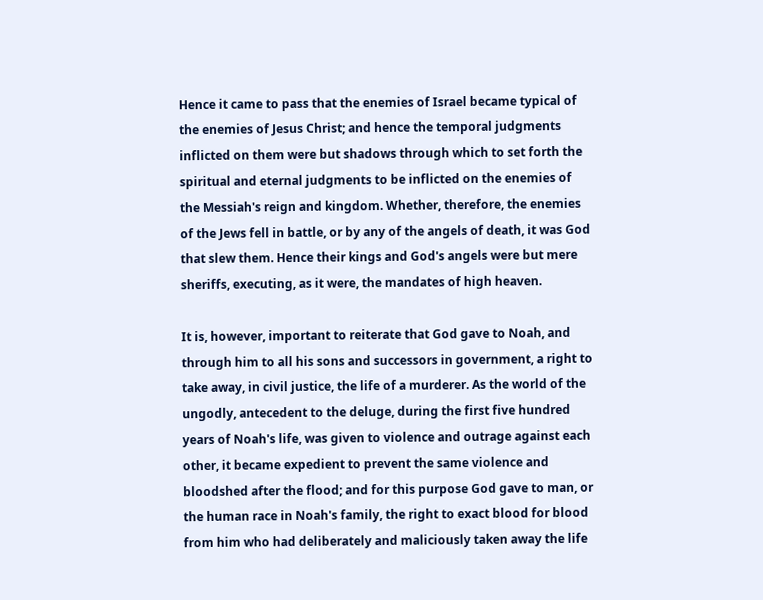Hence it came to pass that the enemies of Israel became typical of the enemies of Jesus Christ; and hence the temporal judgments inflicted on them were but shadows through which to set forth the spiritual and eternal judgments to be inflicted on the enemies of the Messiah's reign and kingdom. Whether, therefore, the enemies of the Jews fell in battle, or by any of the angels of death, it was God that slew them. Hence their kings and God's angels were but mere sheriffs, executing, as it were, the mandates of high heaven.

It is, however, important to reiterate that God gave to Noah, and through him to all his sons and successors in government, a right to take away, in civil justice, the life of a murderer. As the world of the ungodly, antecedent to the deluge, during the first five hundred years of Noah's life, was given to violence and outrage against each other, it became expedient to prevent the same violence and bloodshed after the flood; and for this purpose God gave to man, or the human race in Noah's family, the right to exact blood for blood from him who had deliberately and maliciously taken away the life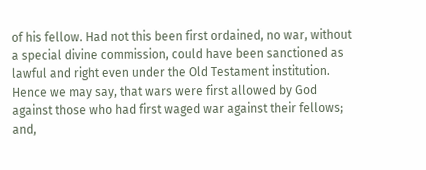of his fellow. Had not this been first ordained, no war, without a special divine commission, could have been sanctioned as lawful and right even under the Old Testament institution. Hence we may say, that wars were first allowed by God against those who had first waged war against their fellows; and,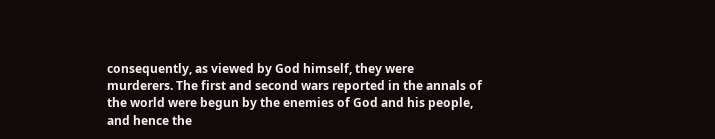consequently, as viewed by God himself, they were murderers. The first and second wars reported in the annals of the world were begun by the enemies of God and his people, and hence the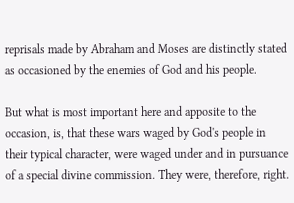reprisals made by Abraham and Moses are distinctly stated as occasioned by the enemies of God and his people.

But what is most important here and apposite to the occasion, is, that these wars waged by God's people in their typical character, were waged under and in pursuance of a special divine commission. They were, therefore, right.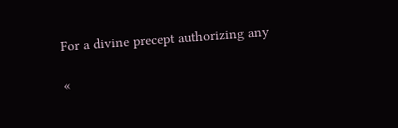For a divine precept authorizing any

«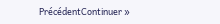PrécédentContinuer »